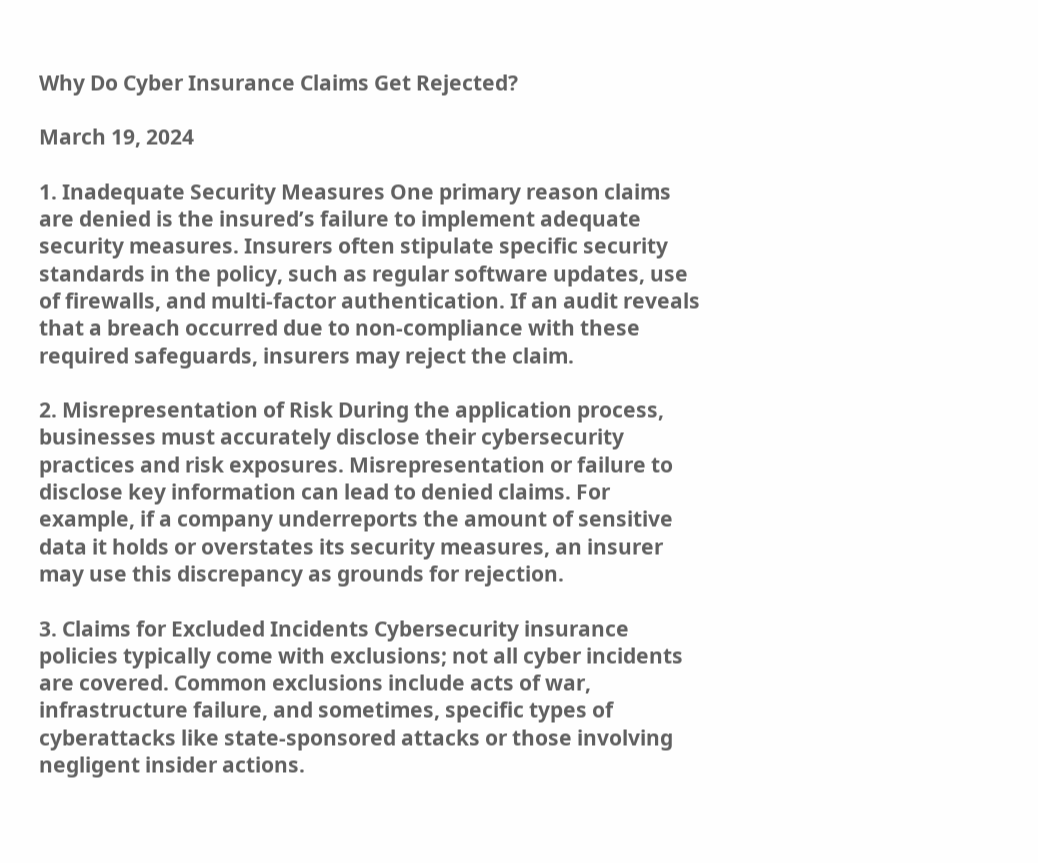Why Do Cyber Insurance Claims Get Rejected?

March 19, 2024

1. Inadequate Security Measures One primary reason claims are denied is the insured’s failure to implement adequate security measures. Insurers often stipulate specific security standards in the policy, such as regular software updates, use of firewalls, and multi-factor authentication. If an audit reveals that a breach occurred due to non-compliance with these required safeguards, insurers may reject the claim.

2. Misrepresentation of Risk During the application process, businesses must accurately disclose their cybersecurity practices and risk exposures. Misrepresentation or failure to disclose key information can lead to denied claims. For example, if a company underreports the amount of sensitive data it holds or overstates its security measures, an insurer may use this discrepancy as grounds for rejection.

3. Claims for Excluded Incidents Cybersecurity insurance policies typically come with exclusions; not all cyber incidents are covered. Common exclusions include acts of war, infrastructure failure, and sometimes, specific types of cyberattacks like state-sponsored attacks or those involving negligent insider actions.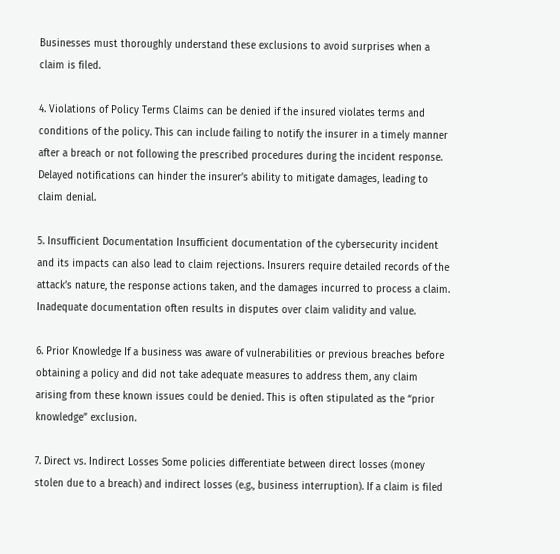Businesses must thoroughly understand these exclusions to avoid surprises when a claim is filed.

4. Violations of Policy Terms Claims can be denied if the insured violates terms and conditions of the policy. This can include failing to notify the insurer in a timely manner after a breach or not following the prescribed procedures during the incident response. Delayed notifications can hinder the insurer’s ability to mitigate damages, leading to claim denial.

5. Insufficient Documentation Insufficient documentation of the cybersecurity incident and its impacts can also lead to claim rejections. Insurers require detailed records of the attack’s nature, the response actions taken, and the damages incurred to process a claim. Inadequate documentation often results in disputes over claim validity and value.

6. Prior Knowledge If a business was aware of vulnerabilities or previous breaches before obtaining a policy and did not take adequate measures to address them, any claim arising from these known issues could be denied. This is often stipulated as the “prior knowledge” exclusion.

7. Direct vs. Indirect Losses Some policies differentiate between direct losses (money stolen due to a breach) and indirect losses (e.g., business interruption). If a claim is filed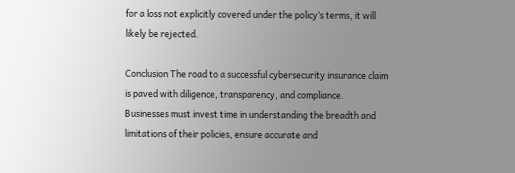for a loss not explicitly covered under the policy’s terms, it will likely be rejected.

Conclusion The road to a successful cybersecurity insurance claim is paved with diligence, transparency, and compliance. Businesses must invest time in understanding the breadth and limitations of their policies, ensure accurate and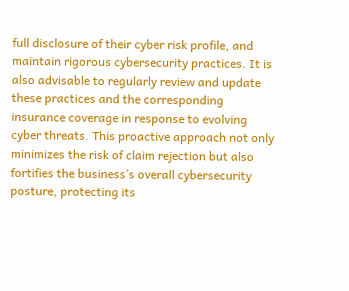full disclosure of their cyber risk profile, and maintain rigorous cybersecurity practices. It is also advisable to regularly review and update these practices and the corresponding insurance coverage in response to evolving cyber threats. This proactive approach not only minimizes the risk of claim rejection but also fortifies the business’s overall cybersecurity posture, protecting its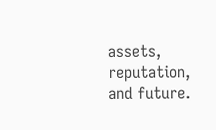assets, reputation, and future.